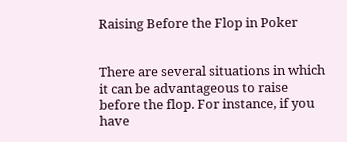Raising Before the Flop in Poker


There are several situations in which it can be advantageous to raise before the flop. For instance, if you have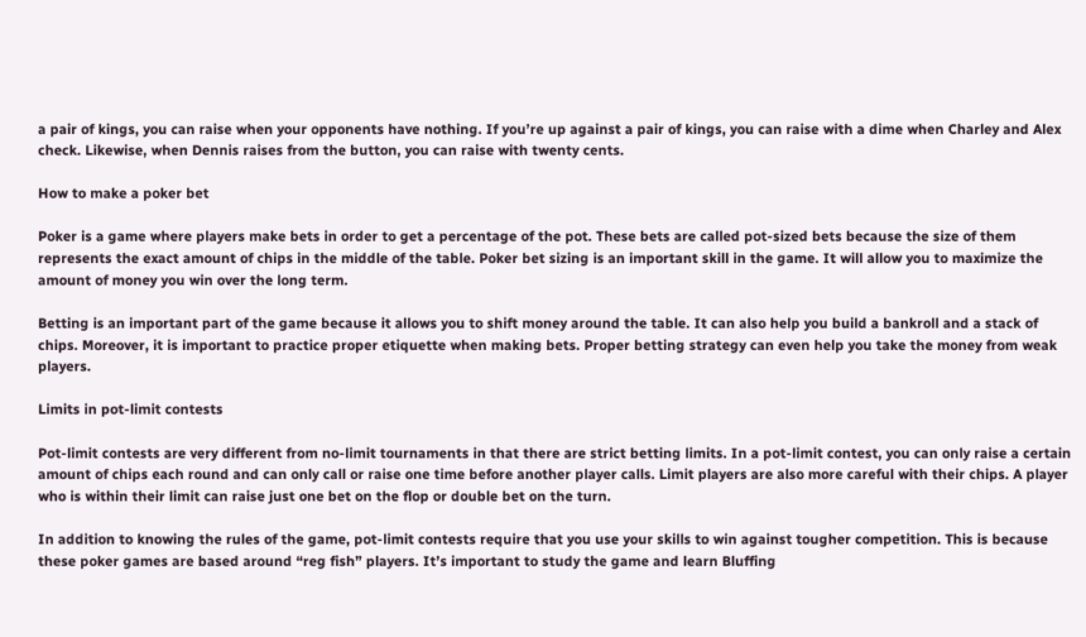a pair of kings, you can raise when your opponents have nothing. If you’re up against a pair of kings, you can raise with a dime when Charley and Alex check. Likewise, when Dennis raises from the button, you can raise with twenty cents.

How to make a poker bet

Poker is a game where players make bets in order to get a percentage of the pot. These bets are called pot-sized bets because the size of them represents the exact amount of chips in the middle of the table. Poker bet sizing is an important skill in the game. It will allow you to maximize the amount of money you win over the long term.

Betting is an important part of the game because it allows you to shift money around the table. It can also help you build a bankroll and a stack of chips. Moreover, it is important to practice proper etiquette when making bets. Proper betting strategy can even help you take the money from weak players.

Limits in pot-limit contests

Pot-limit contests are very different from no-limit tournaments in that there are strict betting limits. In a pot-limit contest, you can only raise a certain amount of chips each round and can only call or raise one time before another player calls. Limit players are also more careful with their chips. A player who is within their limit can raise just one bet on the flop or double bet on the turn.

In addition to knowing the rules of the game, pot-limit contests require that you use your skills to win against tougher competition. This is because these poker games are based around “reg fish” players. It’s important to study the game and learn Bluffing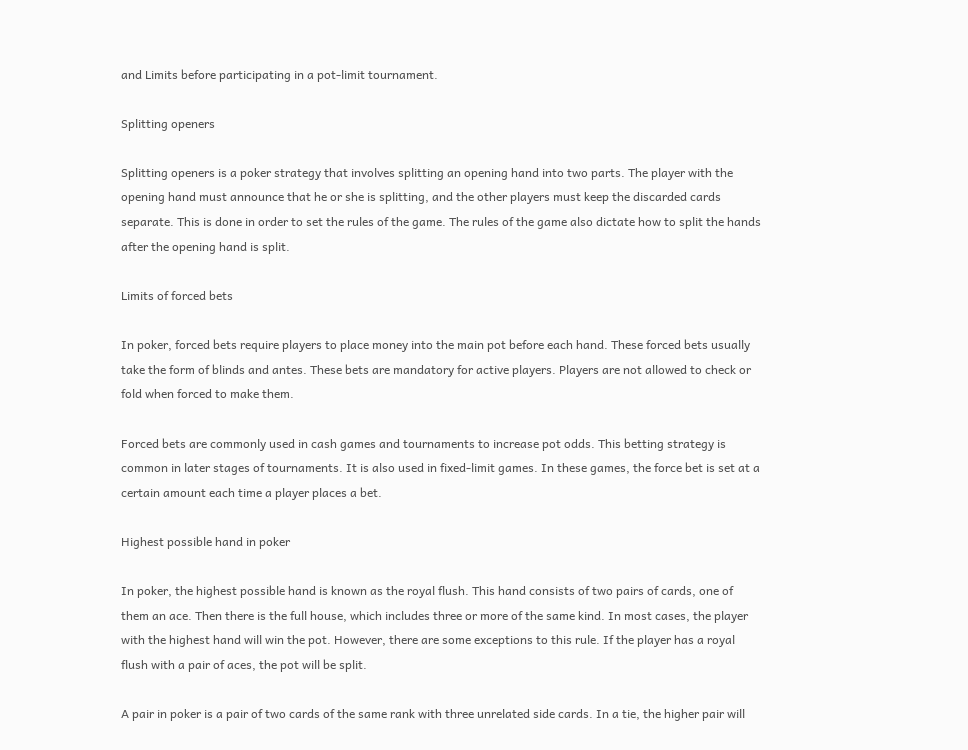and Limits before participating in a pot-limit tournament.

Splitting openers

Splitting openers is a poker strategy that involves splitting an opening hand into two parts. The player with the opening hand must announce that he or she is splitting, and the other players must keep the discarded cards separate. This is done in order to set the rules of the game. The rules of the game also dictate how to split the hands after the opening hand is split.

Limits of forced bets

In poker, forced bets require players to place money into the main pot before each hand. These forced bets usually take the form of blinds and antes. These bets are mandatory for active players. Players are not allowed to check or fold when forced to make them.

Forced bets are commonly used in cash games and tournaments to increase pot odds. This betting strategy is common in later stages of tournaments. It is also used in fixed-limit games. In these games, the force bet is set at a certain amount each time a player places a bet.

Highest possible hand in poker

In poker, the highest possible hand is known as the royal flush. This hand consists of two pairs of cards, one of them an ace. Then there is the full house, which includes three or more of the same kind. In most cases, the player with the highest hand will win the pot. However, there are some exceptions to this rule. If the player has a royal flush with a pair of aces, the pot will be split.

A pair in poker is a pair of two cards of the same rank with three unrelated side cards. In a tie, the higher pair will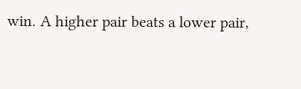win. A higher pair beats a lower pair,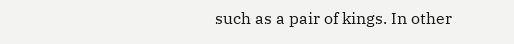such as a pair of kings. In other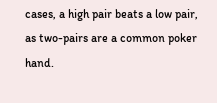cases, a high pair beats a low pair, as two-pairs are a common poker hand.